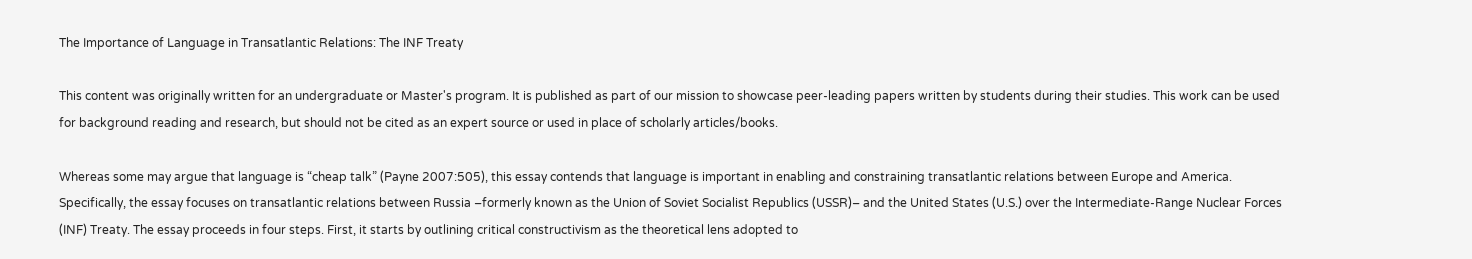The Importance of Language in Transatlantic Relations: The INF Treaty

This content was originally written for an undergraduate or Master's program. It is published as part of our mission to showcase peer-leading papers written by students during their studies. This work can be used for background reading and research, but should not be cited as an expert source or used in place of scholarly articles/books.

Whereas some may argue that language is “cheap talk” (Payne 2007:505), this essay contends that language is important in enabling and constraining transatlantic relations between Europe and America. Specifically, the essay focuses on transatlantic relations between Russia –formerly known as the Union of Soviet Socialist Republics (USSR)– and the United States (U.S.) over the Intermediate-Range Nuclear Forces (INF) Treaty. The essay proceeds in four steps. First, it starts by outlining critical constructivism as the theoretical lens adopted to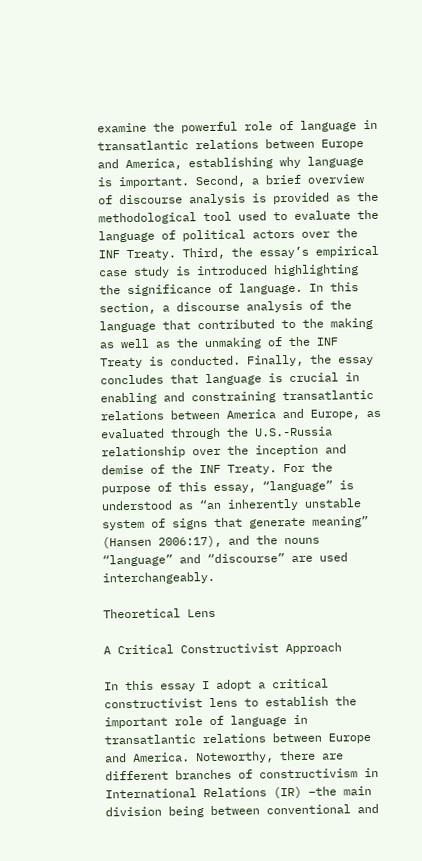examine the powerful role of language in transatlantic relations between Europe and America, establishing why language is important. Second, a brief overview of discourse analysis is provided as the methodological tool used to evaluate the language of political actors over the INF Treaty. Third, the essay’s empirical case study is introduced highlighting the significance of language. In this section, a discourse analysis of the language that contributed to the making as well as the unmaking of the INF Treaty is conducted. Finally, the essay concludes that language is crucial in enabling and constraining transatlantic relations between America and Europe, as evaluated through the U.S.-Russia relationship over the inception and demise of the INF Treaty. For the purpose of this essay, “language” is understood as “an inherently unstable system of signs that generate meaning” (Hansen 2006:17), and the nouns “language” and “discourse” are used interchangeably.

Theoretical Lens

A Critical Constructivist Approach

In this essay I adopt a critical constructivist lens to establish the important role of language in transatlantic relations between Europe and America. Noteworthy, there are different branches of constructivism in International Relations (IR) –the main division being between conventional and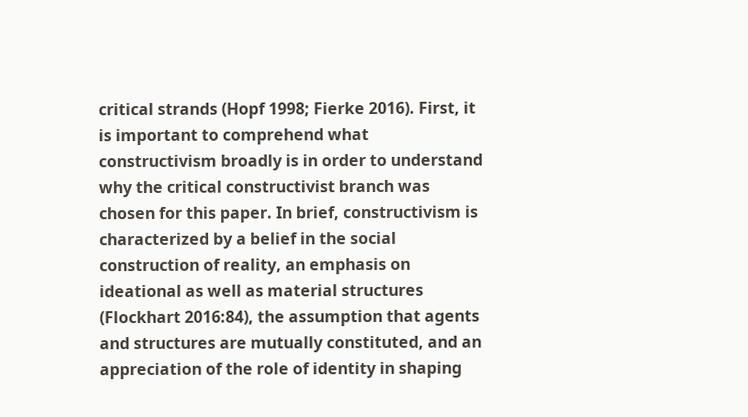critical strands (Hopf 1998; Fierke 2016). First, it is important to comprehend what constructivism broadly is in order to understand why the critical constructivist branch was chosen for this paper. In brief, constructivism is characterized by a belief in the social construction of reality, an emphasis on ideational as well as material structures (Flockhart 2016:84), the assumption that agents and structures are mutually constituted, and an appreciation of the role of identity in shaping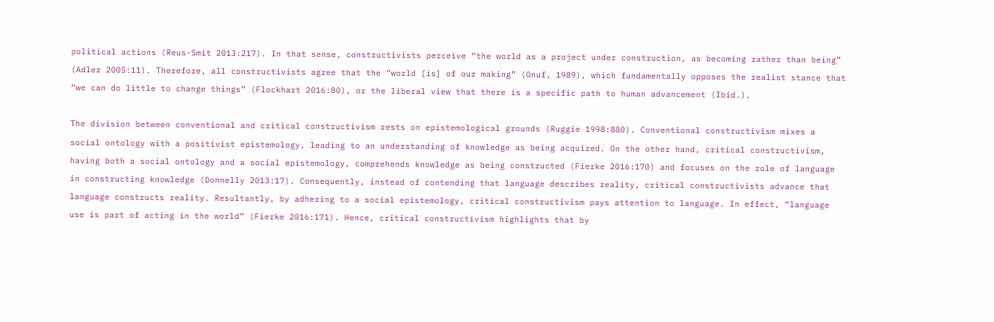political actions (Reus-Smit 2013:217). In that sense, constructivists perceive “the world as a project under construction, as becoming rather than being” (Adler 2005:11). Therefore, all constructivists agree that the “world [is] of our making” (Onuf, 1989), which fundamentally opposes the realist stance that “we can do little to change things” (Flockhart 2016:80), or the liberal view that there is a specific path to human advancement (Ibid.).

The division between conventional and critical constructivism rests on epistemological grounds (Ruggie 1998:880). Conventional constructivism mixes a social ontology with a positivist epistemology, leading to an understanding of knowledge as being acquired. On the other hand, critical constructivism, having both a social ontology and a social epistemology, comprehends knowledge as being constructed (Fierke 2016:170) and focuses on the role of language in constructing knowledge (Donnelly 2013:17). Consequently, instead of contending that language describes reality, critical constructivists advance that language constructs reality. Resultantly, by adhering to a social epistemology, critical constructivism pays attention to language. In effect, “language use is part of acting in the world” (Fierke 2016:171). Hence, critical constructivism highlights that by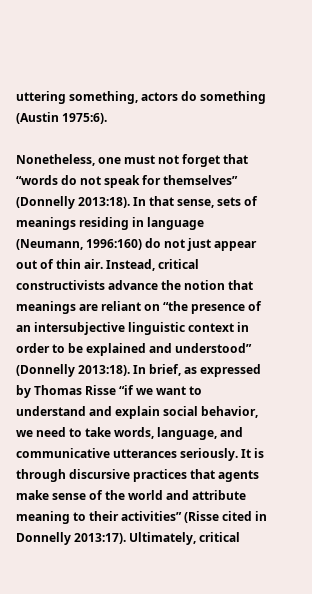uttering something, actors do something (Austin 1975:6).

Nonetheless, one must not forget that “words do not speak for themselves” (Donnelly 2013:18). In that sense, sets of meanings residing in language (Neumann, 1996:160) do not just appear out of thin air. Instead, critical constructivists advance the notion that meanings are reliant on “the presence of an intersubjective linguistic context in order to be explained and understood” (Donnelly 2013:18). In brief, as expressed by Thomas Risse “if we want to understand and explain social behavior, we need to take words, language, and communicative utterances seriously. It is through discursive practices that agents make sense of the world and attribute meaning to their activities” (Risse cited in Donnelly 2013:17). Ultimately, critical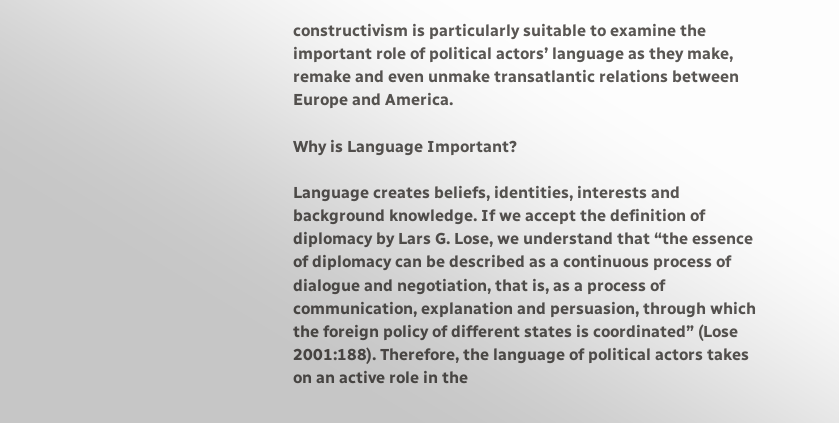constructivism is particularly suitable to examine the important role of political actors’ language as they make, remake and even unmake transatlantic relations between Europe and America.

Why is Language Important?

Language creates beliefs, identities, interests and background knowledge. If we accept the definition of diplomacy by Lars G. Lose, we understand that “the essence of diplomacy can be described as a continuous process of dialogue and negotiation, that is, as a process of communication, explanation and persuasion, through which the foreign policy of different states is coordinated” (Lose 2001:188). Therefore, the language of political actors takes on an active role in the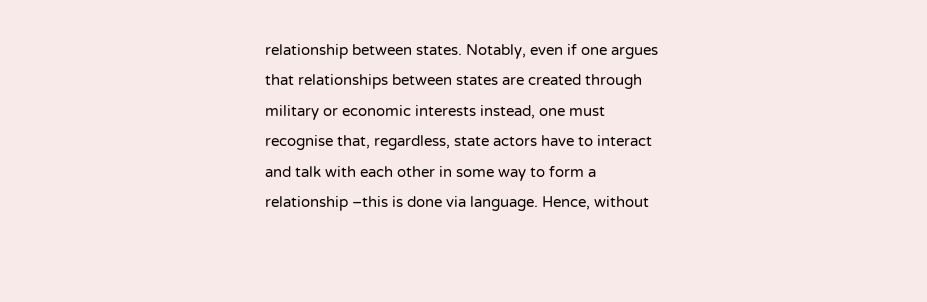relationship between states. Notably, even if one argues that relationships between states are created through military or economic interests instead, one must recognise that, regardless, state actors have to interact and talk with each other in some way to form a relationship –this is done via language. Hence, without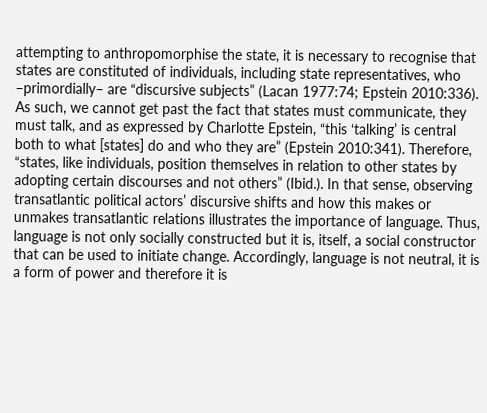attempting to anthropomorphise the state, it is necessary to recognise that states are constituted of individuals, including state representatives, who –primordially– are “discursive subjects” (Lacan 1977:74; Epstein 2010:336). As such, we cannot get past the fact that states must communicate, they must talk, and as expressed by Charlotte Epstein, “this ‘talking’ is central both to what [states] do and who they are” (Epstein 2010:341). Therefore, “states, like individuals, position themselves in relation to other states by adopting certain discourses and not others” (Ibid.). In that sense, observing transatlantic political actors’ discursive shifts and how this makes or unmakes transatlantic relations illustrates the importance of language. Thus, language is not only socially constructed but it is, itself, a social constructor that can be used to initiate change. Accordingly, language is not neutral, it is a form of power and therefore it is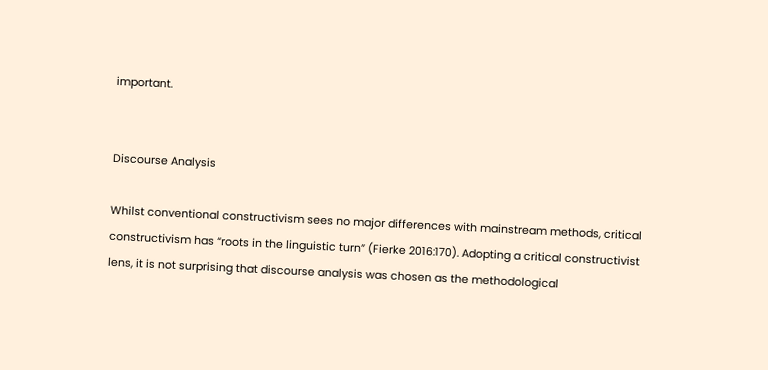important.


Discourse Analysis

Whilst conventional constructivism sees no major differences with mainstream methods, critical constructivism has “roots in the linguistic turn” (Fierke 2016:170). Adopting a critical constructivist lens, it is not surprising that discourse analysis was chosen as the methodological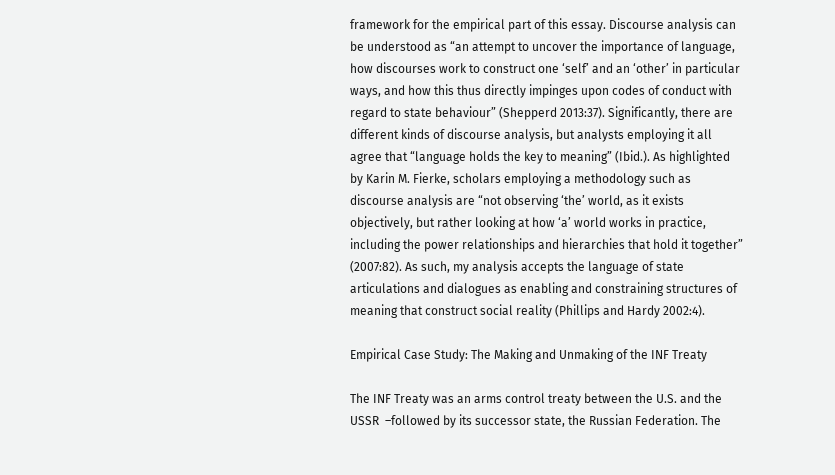framework for the empirical part of this essay. Discourse analysis can be understood as “an attempt to uncover the importance of language, how discourses work to construct one ‘self’ and an ‘other’ in particular ways, and how this thus directly impinges upon codes of conduct with regard to state behaviour” (Shepperd 2013:37). Significantly, there are different kinds of discourse analysis, but analysts employing it all agree that “language holds the key to meaning” (Ibid.). As highlighted by Karin M. Fierke, scholars employing a methodology such as discourse analysis are “not observing ‘the’ world, as it exists objectively, but rather looking at how ‘a’ world works in practice, including the power relationships and hierarchies that hold it together” (2007:82). As such, my analysis accepts the language of state articulations and dialogues as enabling and constraining structures of meaning that construct social reality (Phillips and Hardy 2002:4).

Empirical Case Study: The Making and Unmaking of the INF Treaty

The INF Treaty was an arms control treaty between the U.S. and the USSR  –followed by its successor state, the Russian Federation. The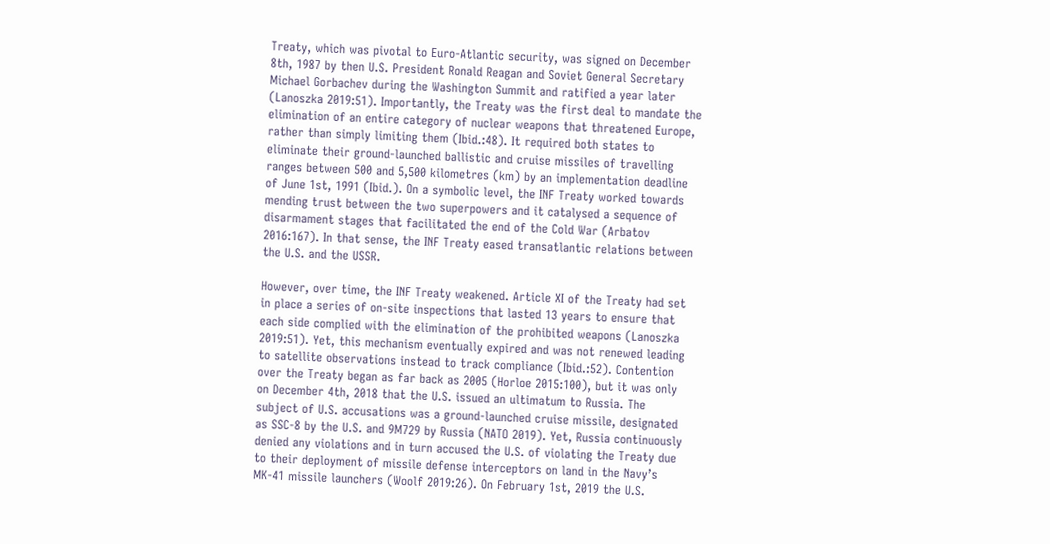Treaty, which was pivotal to Euro-Atlantic security, was signed on December 8th, 1987 by then U.S. President Ronald Reagan and Soviet General Secretary Michael Gorbachev during the Washington Summit and ratified a year later (Lanoszka 2019:51). Importantly, the Treaty was the first deal to mandate the elimination of an entire category of nuclear weapons that threatened Europe, rather than simply limiting them (Ibid.:48). It required both states to eliminate their ground-launched ballistic and cruise missiles of travelling ranges between 500 and 5,500 kilometres (km) by an implementation deadline of June 1st, 1991 (Ibid.). On a symbolic level, the INF Treaty worked towards mending trust between the two superpowers and it catalysed a sequence of disarmament stages that facilitated the end of the Cold War (Arbatov 2016:167). In that sense, the INF Treaty eased transatlantic relations between the U.S. and the USSR.

However, over time, the INF Treaty weakened. Article XI of the Treaty had set in place a series of on-site inspections that lasted 13 years to ensure that each side complied with the elimination of the prohibited weapons (Lanoszka 2019:51). Yet, this mechanism eventually expired and was not renewed leading to satellite observations instead to track compliance (Ibid.:52). Contention over the Treaty began as far back as 2005 (Horloe 2015:100), but it was only on December 4th, 2018 that the U.S. issued an ultimatum to Russia. The subject of U.S. accusations was a ground-launched cruise missile, designated as SSC-8 by the U.S. and 9M729 by Russia (NATO 2019). Yet, Russia continuously denied any violations and in turn accused the U.S. of violating the Treaty due to their deployment of missile defense interceptors on land in the Navy’s MK-41 missile launchers (Woolf 2019:26). On February 1st, 2019 the U.S.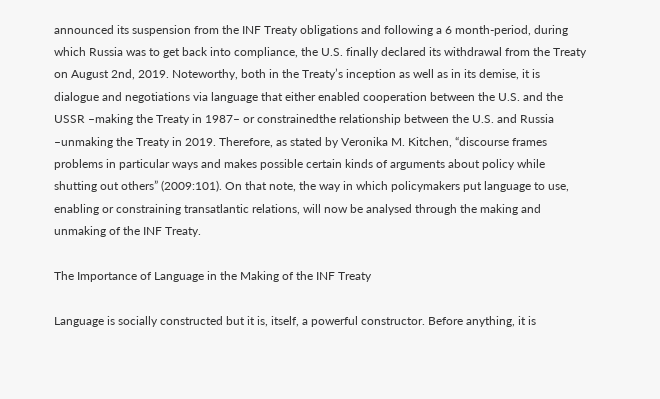announced its suspension from the INF Treaty obligations and following a 6 month-period, during which Russia was to get back into compliance, the U.S. finally declared its withdrawal from the Treaty on August 2nd, 2019. Noteworthy, both in the Treaty’s inception as well as in its demise, it is dialogue and negotiations via language that either enabled cooperation between the U.S. and the USSR –making the Treaty in 1987– or constrainedthe relationship between the U.S. and Russia –unmaking the Treaty in 2019. Therefore, as stated by Veronika M. Kitchen, “discourse frames problems in particular ways and makes possible certain kinds of arguments about policy while shutting out others” (2009:101). On that note, the way in which policymakers put language to use, enabling or constraining transatlantic relations, will now be analysed through the making and unmaking of the INF Treaty.

The Importance of Language in the Making of the INF Treaty

Language is socially constructed but it is, itself, a powerful constructor. Before anything, it is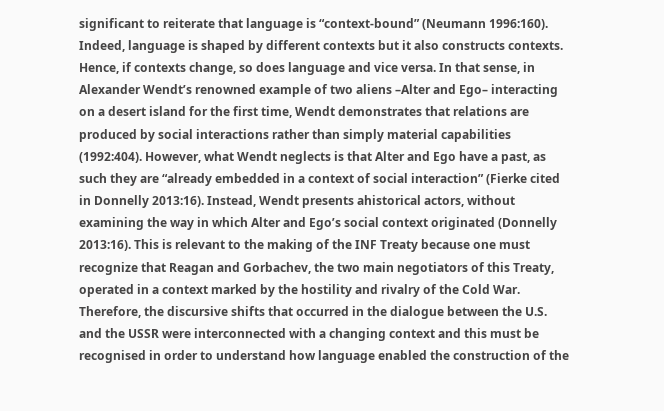significant to reiterate that language is “context-bound” (Neumann 1996:160). Indeed, language is shaped by different contexts but it also constructs contexts. Hence, if contexts change, so does language and vice versa. In that sense, in Alexander Wendt’s renowned example of two aliens –Alter and Ego– interacting on a desert island for the first time, Wendt demonstrates that relations are produced by social interactions rather than simply material capabilities (1992:404). However, what Wendt neglects is that Alter and Ego have a past, as such they are “already embedded in a context of social interaction” (Fierke cited in Donnelly 2013:16). Instead, Wendt presents ahistorical actors, without examining the way in which Alter and Ego’s social context originated (Donnelly 2013:16). This is relevant to the making of the INF Treaty because one must recognize that Reagan and Gorbachev, the two main negotiators of this Treaty, operated in a context marked by the hostility and rivalry of the Cold War. Therefore, the discursive shifts that occurred in the dialogue between the U.S. and the USSR were interconnected with a changing context and this must be recognised in order to understand how language enabled the construction of the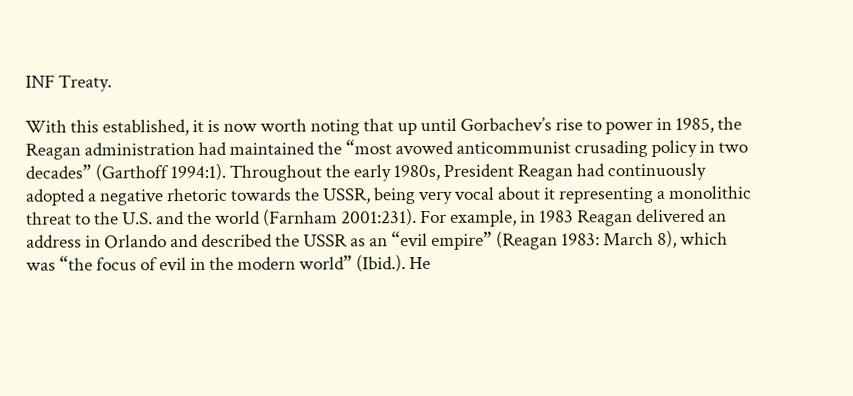INF Treaty.

With this established, it is now worth noting that up until Gorbachev’s rise to power in 1985, the Reagan administration had maintained the “most avowed anticommunist crusading policy in two decades” (Garthoff 1994:1). Throughout the early 1980s, President Reagan had continuously adopted a negative rhetoric towards the USSR, being very vocal about it representing a monolithic threat to the U.S. and the world (Farnham 2001:231). For example, in 1983 Reagan delivered an address in Orlando and described the USSR as an “evil empire” (Reagan 1983: March 8), which was “the focus of evil in the modern world” (Ibid.). He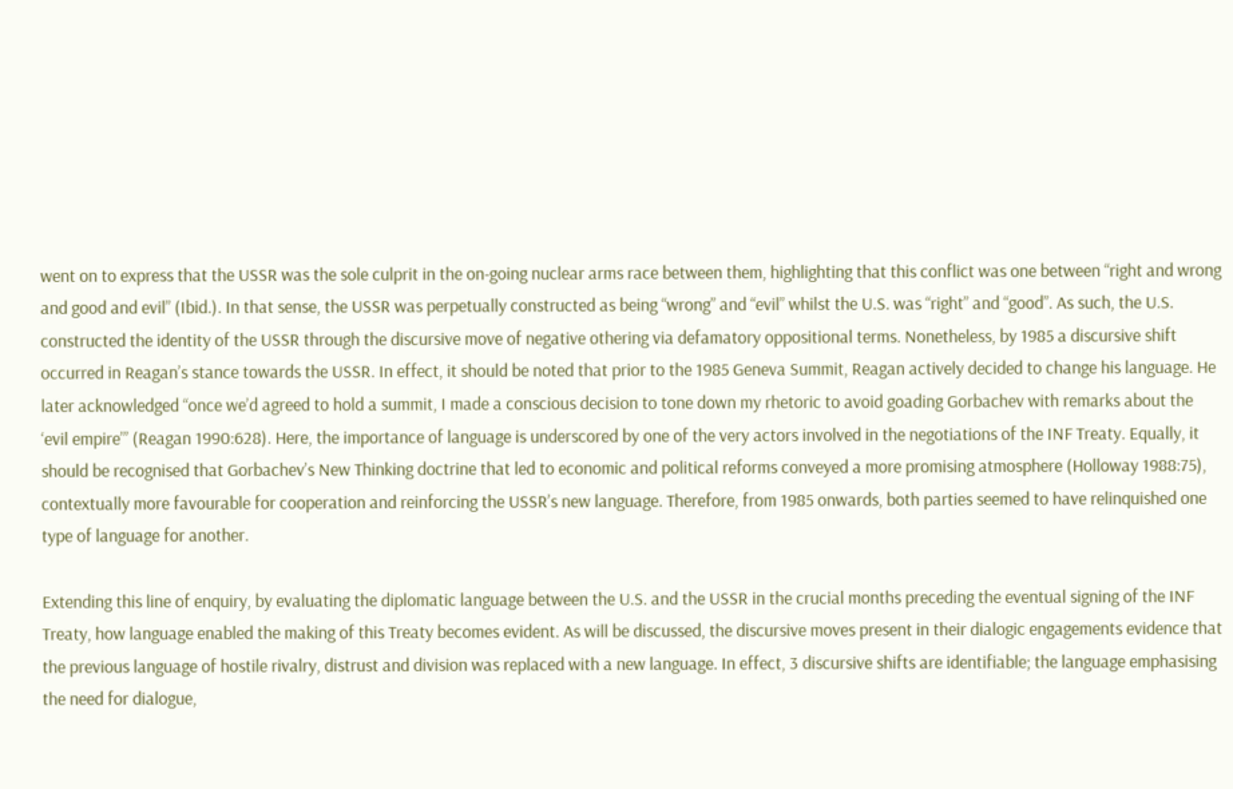went on to express that the USSR was the sole culprit in the on-going nuclear arms race between them, highlighting that this conflict was one between “right and wrong and good and evil” (Ibid.). In that sense, the USSR was perpetually constructed as being “wrong” and “evil” whilst the U.S. was “right” and “good”. As such, the U.S. constructed the identity of the USSR through the discursive move of negative othering via defamatory oppositional terms. Nonetheless, by 1985 a discursive shift occurred in Reagan’s stance towards the USSR. In effect, it should be noted that prior to the 1985 Geneva Summit, Reagan actively decided to change his language. He later acknowledged “once we’d agreed to hold a summit, I made a conscious decision to tone down my rhetoric to avoid goading Gorbachev with remarks about the ‘evil empire’” (Reagan 1990:628). Here, the importance of language is underscored by one of the very actors involved in the negotiations of the INF Treaty. Equally, it should be recognised that Gorbachev’s New Thinking doctrine that led to economic and political reforms conveyed a more promising atmosphere (Holloway 1988:75), contextually more favourable for cooperation and reinforcing the USSR’s new language. Therefore, from 1985 onwards, both parties seemed to have relinquished one type of language for another.

Extending this line of enquiry, by evaluating the diplomatic language between the U.S. and the USSR in the crucial months preceding the eventual signing of the INF Treaty, how language enabled the making of this Treaty becomes evident. As will be discussed, the discursive moves present in their dialogic engagements evidence that the previous language of hostile rivalry, distrust and division was replaced with a new language. In effect, 3 discursive shifts are identifiable; the language emphasising the need for dialogue,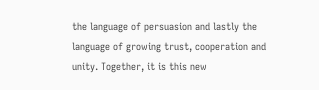the language of persuasion and lastly the language of growing trust, cooperation and unity. Together, it is this new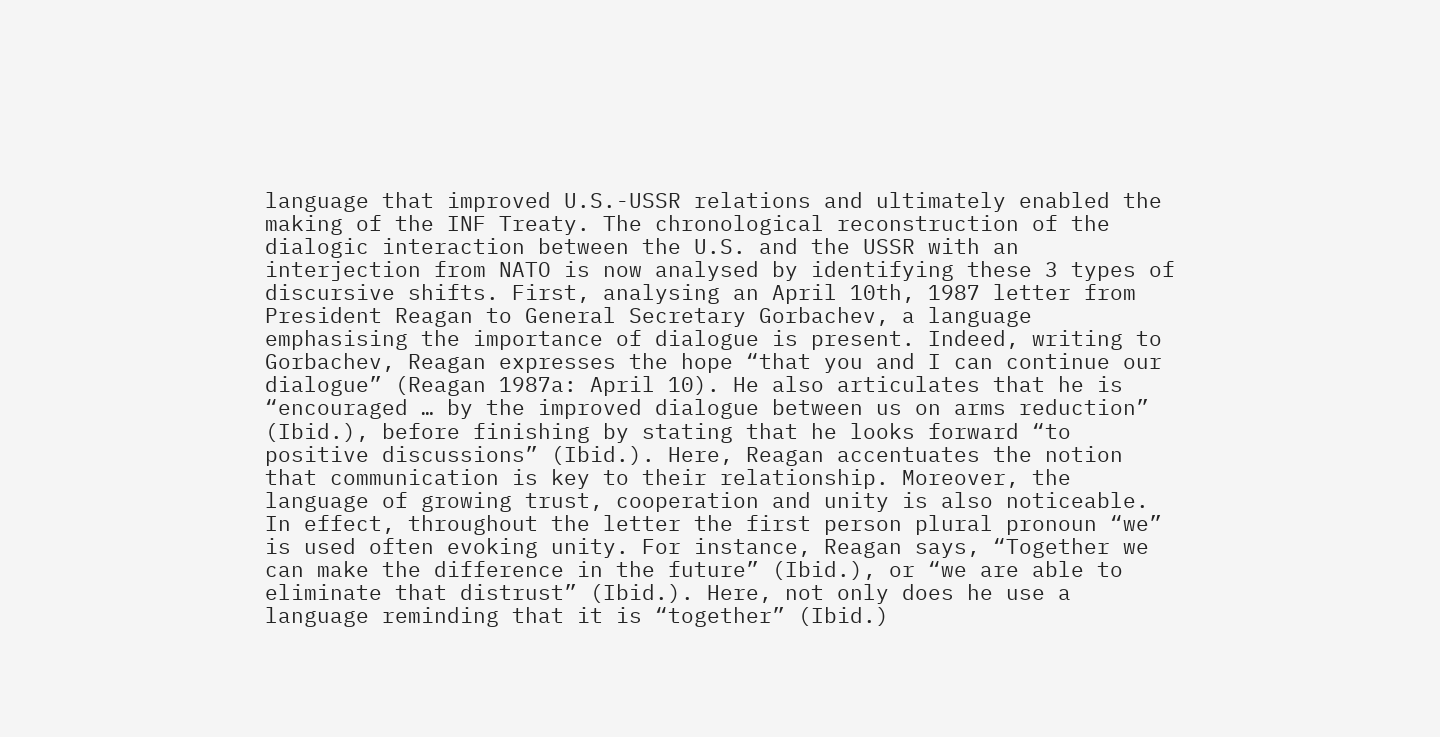language that improved U.S.-USSR relations and ultimately enabled the making of the INF Treaty. The chronological reconstruction of the dialogic interaction between the U.S. and the USSR with an interjection from NATO is now analysed by identifying these 3 types of discursive shifts. First, analysing an April 10th, 1987 letter from President Reagan to General Secretary Gorbachev, a language emphasising the importance of dialogue is present. Indeed, writing to Gorbachev, Reagan expresses the hope “that you and I can continue our dialogue” (Reagan 1987a: April 10). He also articulates that he is “encouraged … by the improved dialogue between us on arms reduction” (Ibid.), before finishing by stating that he looks forward “to positive discussions” (Ibid.). Here, Reagan accentuates the notion that communication is key to their relationship. Moreover, the language of growing trust, cooperation and unity is also noticeable. In effect, throughout the letter the first person plural pronoun “we” is used often evoking unity. For instance, Reagan says, “Together we can make the difference in the future” (Ibid.), or “we are able to eliminate that distrust” (Ibid.). Here, not only does he use a language reminding that it is “together” (Ibid.)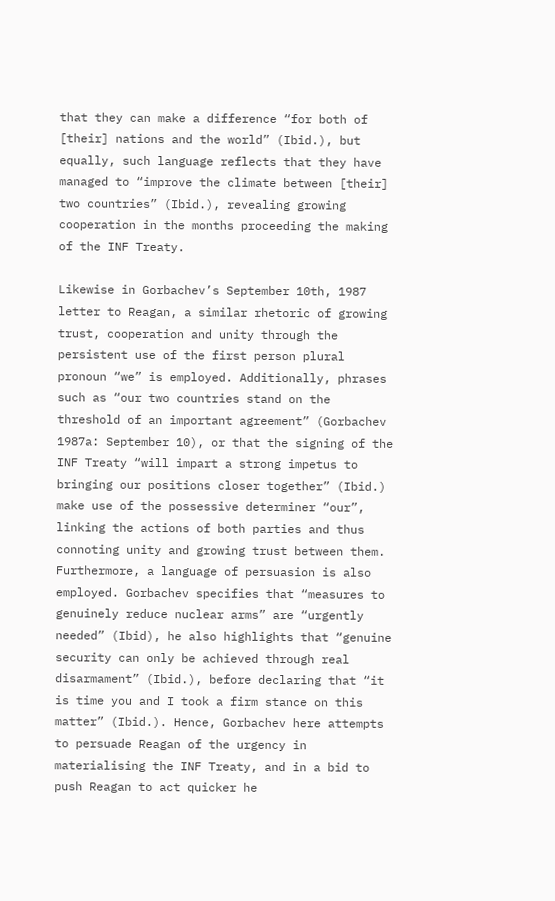that they can make a difference “for both of [their] nations and the world” (Ibid.), but equally, such language reflects that they have managed to “improve the climate between [their] two countries” (Ibid.), revealing growing cooperation in the months proceeding the making of the INF Treaty.

Likewise in Gorbachev’s September 10th, 1987 letter to Reagan, a similar rhetoric of growing trust, cooperation and unity through the persistent use of the first person plural pronoun “we” is employed. Additionally, phrases such as “our two countries stand on the threshold of an important agreement” (Gorbachev 1987a: September 10), or that the signing of the INF Treaty “will impart a strong impetus to bringing our positions closer together” (Ibid.) make use of the possessive determiner “our”, linking the actions of both parties and thus connoting unity and growing trust between them. Furthermore, a language of persuasion is also employed. Gorbachev specifies that “measures to genuinely reduce nuclear arms” are “urgently needed” (Ibid), he also highlights that “genuine security can only be achieved through real disarmament” (Ibid.), before declaring that “it is time you and I took a firm stance on this matter” (Ibid.). Hence, Gorbachev here attempts to persuade Reagan of the urgency in materialising the INF Treaty, and in a bid to push Reagan to act quicker he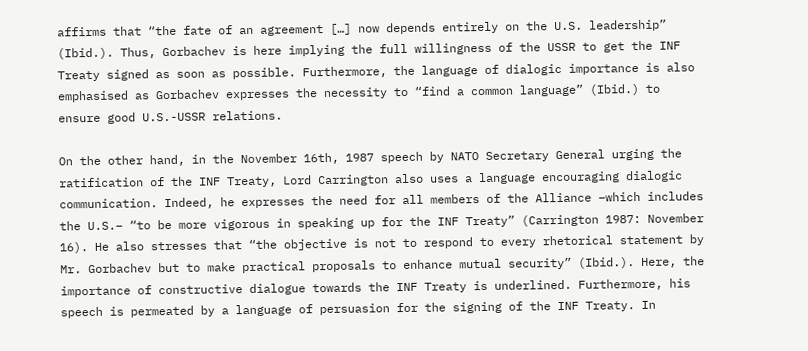affirms that “the fate of an agreement […] now depends entirely on the U.S. leadership” (Ibid.). Thus, Gorbachev is here implying the full willingness of the USSR to get the INF Treaty signed as soon as possible. Furthermore, the language of dialogic importance is also emphasised as Gorbachev expresses the necessity to “find a common language” (Ibid.) to ensure good U.S.-USSR relations.

On the other hand, in the November 16th, 1987 speech by NATO Secretary General urging the ratification of the INF Treaty, Lord Carrington also uses a language encouraging dialogic communication. Indeed, he expresses the need for all members of the Alliance –which includes the U.S.– “to be more vigorous in speaking up for the INF Treaty” (Carrington 1987: November 16). He also stresses that “the objective is not to respond to every rhetorical statement by Mr. Gorbachev but to make practical proposals to enhance mutual security” (Ibid.). Here, the importance of constructive dialogue towards the INF Treaty is underlined. Furthermore, his speech is permeated by a language of persuasion for the signing of the INF Treaty. In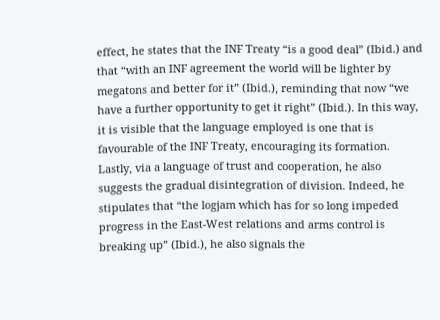effect, he states that the INF Treaty “is a good deal” (Ibid.) and that “with an INF agreement the world will be lighter by megatons and better for it” (Ibid.), reminding that now “we have a further opportunity to get it right” (Ibid.). In this way, it is visible that the language employed is one that is favourable of the INF Treaty, encouraging its formation. Lastly, via a language of trust and cooperation, he also suggests the gradual disintegration of division. Indeed, he stipulates that “the logjam which has for so long impeded progress in the East-West relations and arms control is breaking up” (Ibid.), he also signals the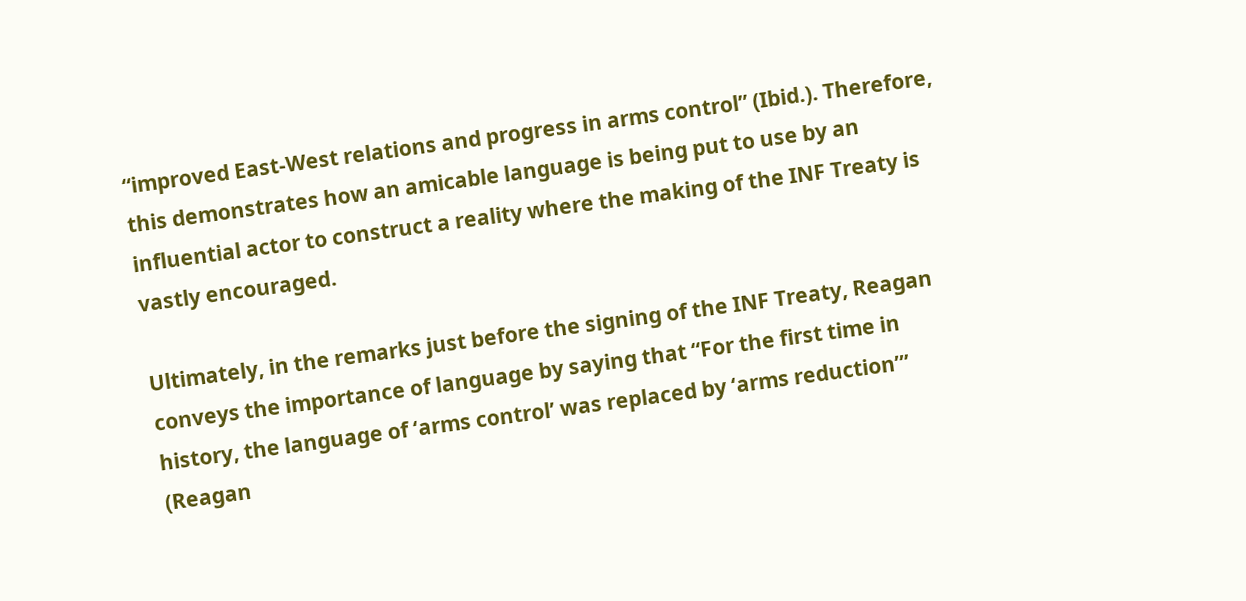“improved East-West relations and progress in arms control” (Ibid.). Therefore, this demonstrates how an amicable language is being put to use by an influential actor to construct a reality where the making of the INF Treaty is vastly encouraged.

Ultimately, in the remarks just before the signing of the INF Treaty, Reagan conveys the importance of language by saying that “For the first time in history, the language of ‘arms control’ was replaced by ‘arms reduction’” (Reagan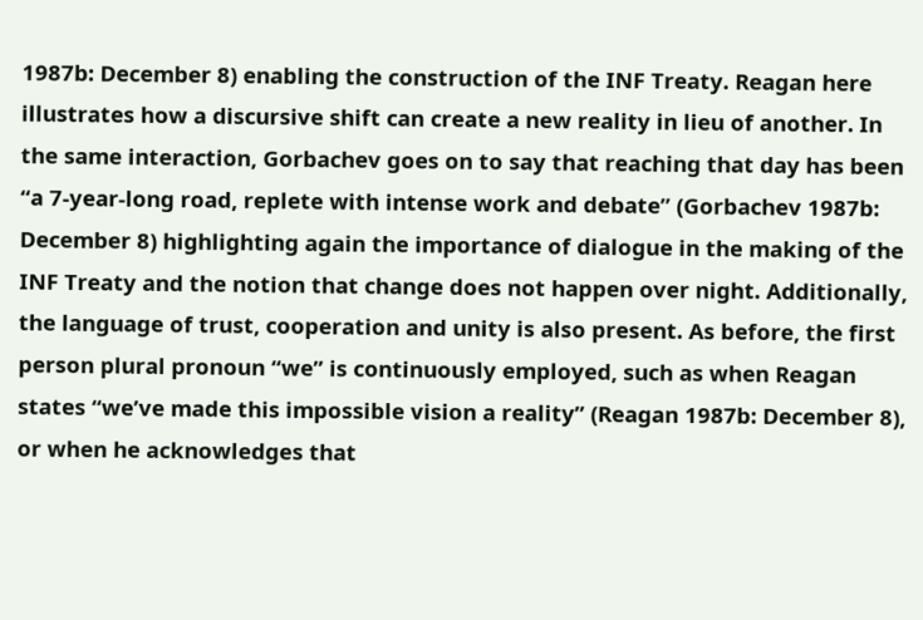1987b: December 8) enabling the construction of the INF Treaty. Reagan here illustrates how a discursive shift can create a new reality in lieu of another. In the same interaction, Gorbachev goes on to say that reaching that day has been “a 7-year-long road, replete with intense work and debate” (Gorbachev 1987b: December 8) highlighting again the importance of dialogue in the making of the INF Treaty and the notion that change does not happen over night. Additionally, the language of trust, cooperation and unity is also present. As before, the first person plural pronoun “we” is continuously employed, such as when Reagan states “we’ve made this impossible vision a reality” (Reagan 1987b: December 8), or when he acknowledges that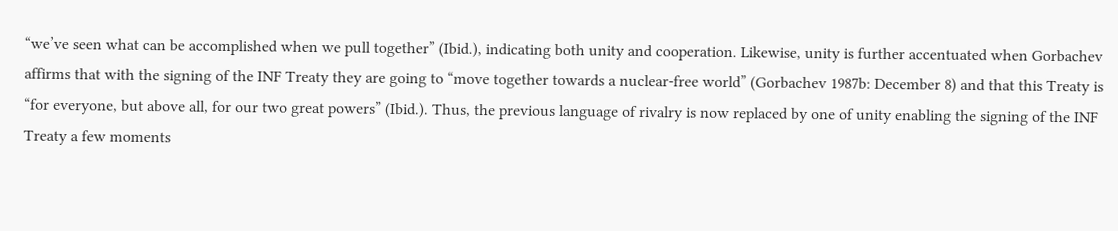“we’ve seen what can be accomplished when we pull together” (Ibid.), indicating both unity and cooperation. Likewise, unity is further accentuated when Gorbachev affirms that with the signing of the INF Treaty they are going to “move together towards a nuclear-free world” (Gorbachev 1987b: December 8) and that this Treaty is “for everyone, but above all, for our two great powers” (Ibid.). Thus, the previous language of rivalry is now replaced by one of unity enabling the signing of the INF Treaty a few moments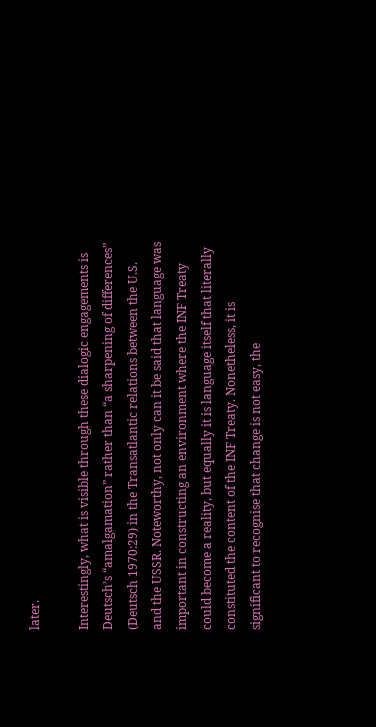later.

Interestingly, what is visible through these dialogic engagements is Deutsch’s “amalgamation” rather than “a sharpening of differences” (Deutsch 1970:29) in the Transatlantic relations between the U.S. and the USSR. Noteworthy, not only can it be said that language was important in constructing an environment where the INF Treaty could become a reality, but equally it is language itself that literally constituted the content of the INF Treaty. Nonetheless, it is significant to recognise that change is not easy, the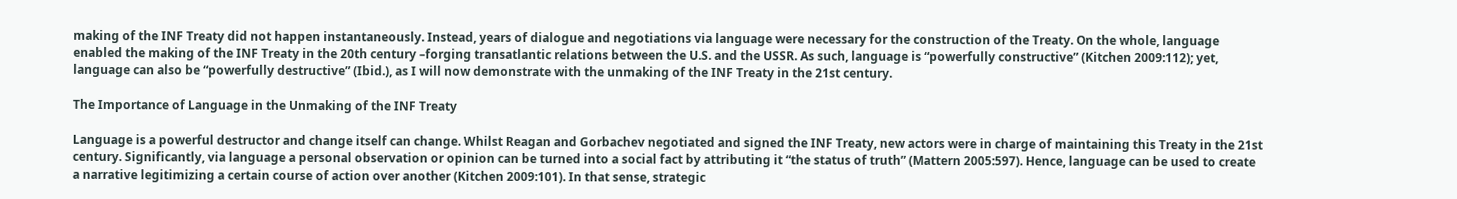making of the INF Treaty did not happen instantaneously. Instead, years of dialogue and negotiations via language were necessary for the construction of the Treaty. On the whole, language enabled the making of the INF Treaty in the 20th century –forging transatlantic relations between the U.S. and the USSR. As such, language is “powerfully constructive” (Kitchen 2009:112); yet, language can also be “powerfully destructive” (Ibid.), as I will now demonstrate with the unmaking of the INF Treaty in the 21st century.

The Importance of Language in the Unmaking of the INF Treaty

Language is a powerful destructor and change itself can change. Whilst Reagan and Gorbachev negotiated and signed the INF Treaty, new actors were in charge of maintaining this Treaty in the 21st century. Significantly, via language a personal observation or opinion can be turned into a social fact by attributing it “the status of truth” (Mattern 2005:597). Hence, language can be used to create a narrative legitimizing a certain course of action over another (Kitchen 2009:101). In that sense, strategic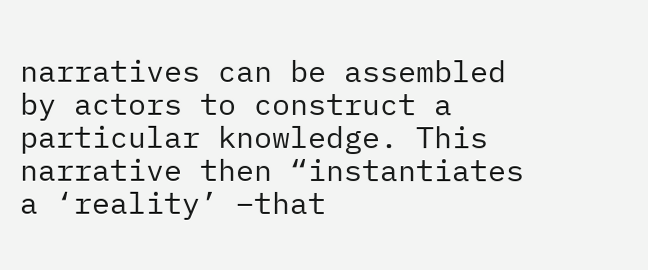narratives can be assembled by actors to construct a particular knowledge. This narrative then “instantiates a ‘reality’ –that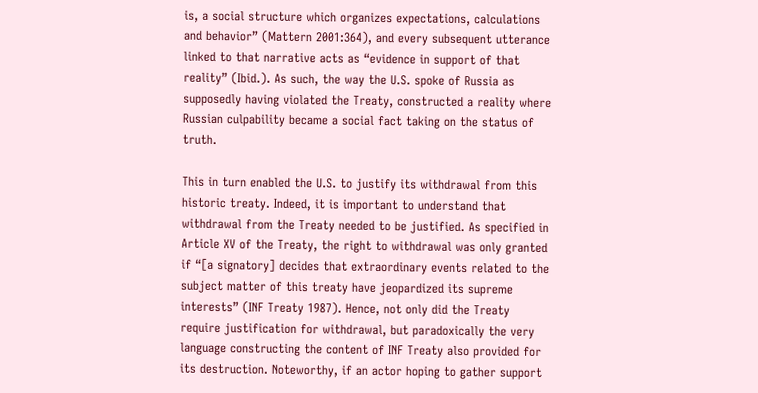is, a social structure which organizes expectations, calculations and behavior” (Mattern 2001:364), and every subsequent utterance linked to that narrative acts as “evidence in support of that reality” (Ibid.). As such, the way the U.S. spoke of Russia as supposedly having violated the Treaty, constructed a reality where Russian culpability became a social fact taking on the status of truth.

This in turn enabled the U.S. to justify its withdrawal from this historic treaty. Indeed, it is important to understand that withdrawal from the Treaty needed to be justified. As specified in Article XV of the Treaty, the right to withdrawal was only granted if “[a signatory] decides that extraordinary events related to the subject matter of this treaty have jeopardized its supreme interests” (INF Treaty 1987). Hence, not only did the Treaty require justification for withdrawal, but paradoxically the very language constructing the content of INF Treaty also provided for its destruction. Noteworthy, if an actor hoping to gather support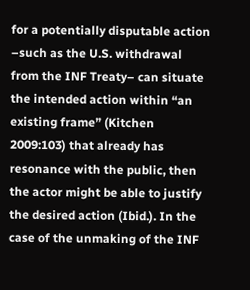for a potentially disputable action –such as the U.S. withdrawal from the INF Treaty– can situate the intended action within “an existing frame” (Kitchen 2009:103) that already has resonance with the public, then the actor might be able to justify the desired action (Ibid.). In the case of the unmaking of the INF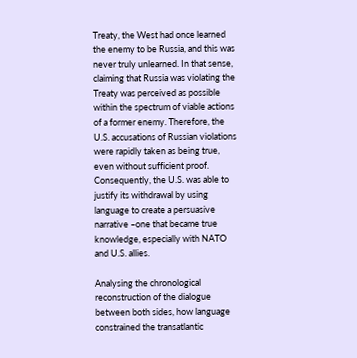Treaty, the West had once learned the enemy to be Russia, and this was never truly unlearned. In that sense, claiming that Russia was violating the Treaty was perceived as possible within the spectrum of viable actions of a former enemy. Therefore, the U.S. accusations of Russian violations were rapidly taken as being true, even without sufficient proof. Consequently, the U.S. was able to justify its withdrawal by using language to create a persuasive narrative –one that became true knowledge, especially with NATO and U.S. allies.

Analysing the chronological reconstruction of the dialogue between both sides, how language constrained the transatlantic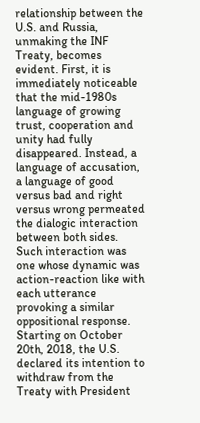relationship between the U.S. and Russia, unmaking the INF Treaty, becomes evident. First, it is immediately noticeable that the mid-1980s language of growing trust, cooperation and unity had fully disappeared. Instead, a language of accusation, a language of good versus bad and right versus wrong permeated the dialogic interaction between both sides. Such interaction was one whose dynamic was action-reaction like with each utterance provoking a similar oppositional response. Starting on October 20th, 2018, the U.S. declared its intention to withdraw from the Treaty with President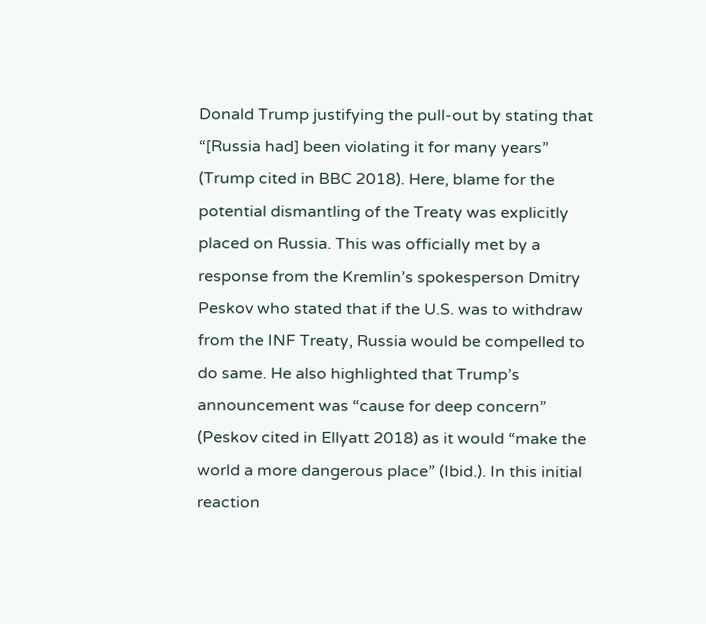Donald Trump justifying the pull-out by stating that “[Russia had] been violating it for many years” (Trump cited in BBC 2018). Here, blame for the potential dismantling of the Treaty was explicitly placed on Russia. This was officially met by a response from the Kremlin’s spokesperson Dmitry Peskov who stated that if the U.S. was to withdraw from the INF Treaty, Russia would be compelled to do same. He also highlighted that Trump’s announcement was “cause for deep concern” (Peskov cited in Ellyatt 2018) as it would “make the world a more dangerous place” (Ibid.). In this initial reaction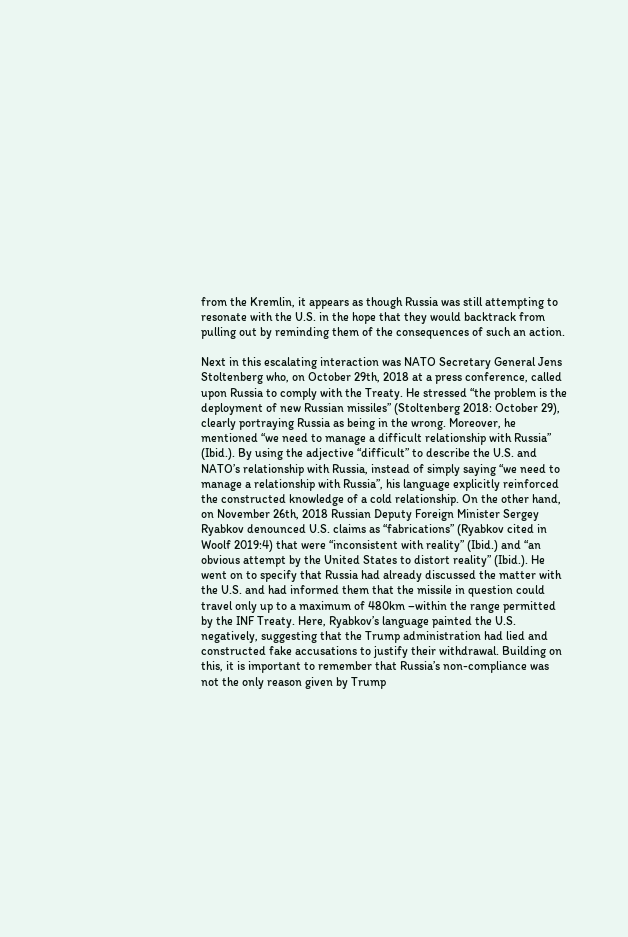from the Kremlin, it appears as though Russia was still attempting to resonate with the U.S. in the hope that they would backtrack from pulling out by reminding them of the consequences of such an action.

Next in this escalating interaction was NATO Secretary General Jens Stoltenberg who, on October 29th, 2018 at a press conference, called upon Russia to comply with the Treaty. He stressed “the problem is the deployment of new Russian missiles” (Stoltenberg 2018: October 29), clearly portraying Russia as being in the wrong. Moreover, he mentioned “we need to manage a difficult relationship with Russia” (Ibid.). By using the adjective “difficult” to describe the U.S. and NATO’s relationship with Russia, instead of simply saying “we need to manage a relationship with Russia”, his language explicitly reinforced the constructed knowledge of a cold relationship. On the other hand, on November 26th, 2018 Russian Deputy Foreign Minister Sergey Ryabkov denounced U.S. claims as “fabrications” (Ryabkov cited in Woolf 2019:4) that were “inconsistent with reality” (Ibid.) and “an obvious attempt by the United States to distort reality” (Ibid.). He went on to specify that Russia had already discussed the matter with the U.S. and had informed them that the missile in question could travel only up to a maximum of 480km –within the range permitted by the INF Treaty. Here, Ryabkov’s language painted the U.S. negatively, suggesting that the Trump administration had lied and constructed fake accusations to justify their withdrawal. Building on this, it is important to remember that Russia’s non-compliance was not the only reason given by Trump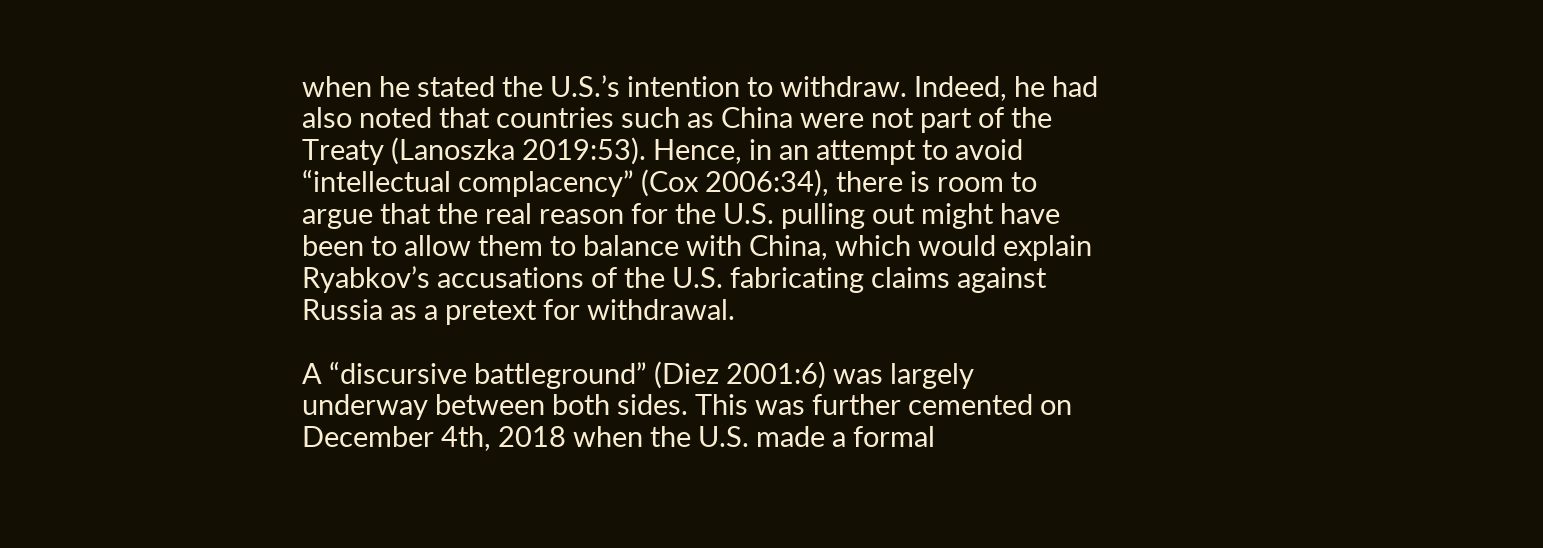when he stated the U.S.’s intention to withdraw. Indeed, he had also noted that countries such as China were not part of the Treaty (Lanoszka 2019:53). Hence, in an attempt to avoid “intellectual complacency” (Cox 2006:34), there is room to argue that the real reason for the U.S. pulling out might have been to allow them to balance with China, which would explain Ryabkov’s accusations of the U.S. fabricating claims against Russia as a pretext for withdrawal.

A “discursive battleground” (Diez 2001:6) was largely underway between both sides. This was further cemented on December 4th, 2018 when the U.S. made a formal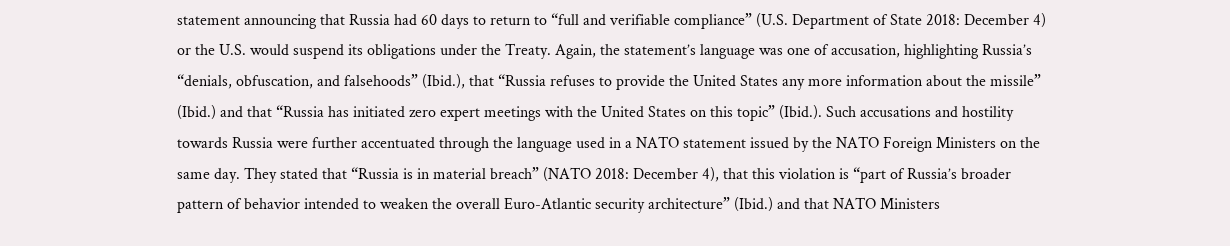statement announcing that Russia had 60 days to return to “full and verifiable compliance” (U.S. Department of State 2018: December 4) or the U.S. would suspend its obligations under the Treaty. Again, the statement’s language was one of accusation, highlighting Russia’s “denials, obfuscation, and falsehoods” (Ibid.), that “Russia refuses to provide the United States any more information about the missile” (Ibid.) and that “Russia has initiated zero expert meetings with the United States on this topic” (Ibid.). Such accusations and hostility towards Russia were further accentuated through the language used in a NATO statement issued by the NATO Foreign Ministers on the same day. They stated that “Russia is in material breach” (NATO 2018: December 4), that this violation is “part of Russia’s broader pattern of behavior intended to weaken the overall Euro-Atlantic security architecture” (Ibid.) and that NATO Ministers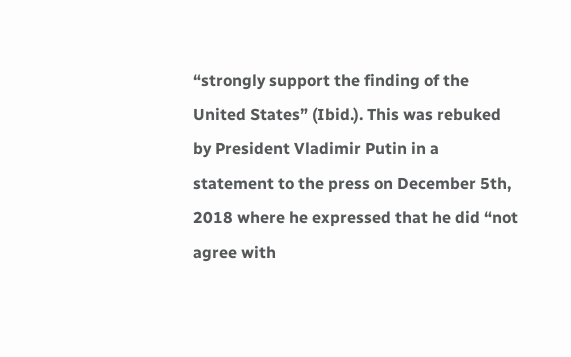“strongly support the finding of the United States” (Ibid.). This was rebuked by President Vladimir Putin in a statement to the press on December 5th, 2018 where he expressed that he did “not agree with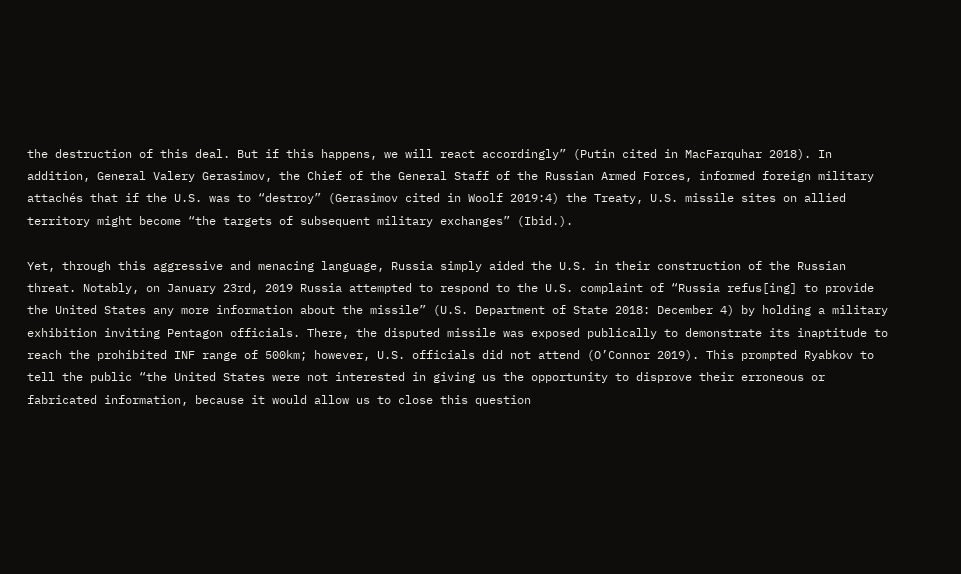the destruction of this deal. But if this happens, we will react accordingly” (Putin cited in MacFarquhar 2018). In addition, General Valery Gerasimov, the Chief of the General Staff of the Russian Armed Forces, informed foreign military attachés that if the U.S. was to “destroy” (Gerasimov cited in Woolf 2019:4) the Treaty, U.S. missile sites on allied territory might become “the targets of subsequent military exchanges” (Ibid.).

Yet, through this aggressive and menacing language, Russia simply aided the U.S. in their construction of the Russian threat. Notably, on January 23rd, 2019 Russia attempted to respond to the U.S. complaint of “Russia refus[ing] to provide the United States any more information about the missile” (U.S. Department of State 2018: December 4) by holding a military exhibition inviting Pentagon officials. There, the disputed missile was exposed publically to demonstrate its inaptitude to reach the prohibited INF range of 500km; however, U.S. officials did not attend (O’Connor 2019). This prompted Ryabkov to tell the public “the United States were not interested in giving us the opportunity to disprove their erroneous or fabricated information, because it would allow us to close this question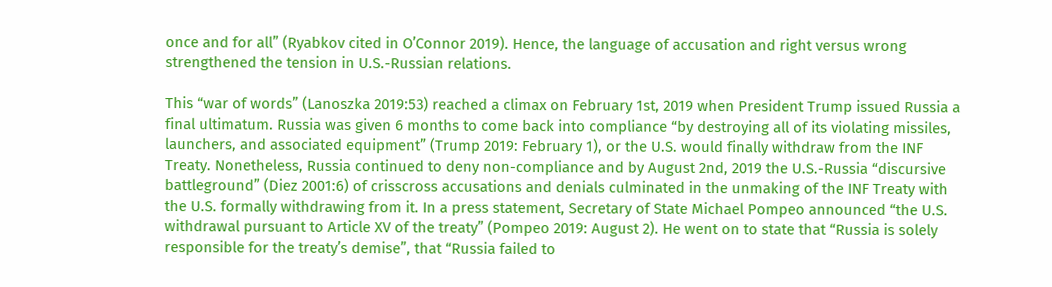once and for all” (Ryabkov cited in O’Connor 2019). Hence, the language of accusation and right versus wrong strengthened the tension in U.S.-Russian relations.

This “war of words” (Lanoszka 2019:53) reached a climax on February 1st, 2019 when President Trump issued Russia a final ultimatum. Russia was given 6 months to come back into compliance “by destroying all of its violating missiles, launchers, and associated equipment” (Trump 2019: February 1), or the U.S. would finally withdraw from the INF Treaty. Nonetheless, Russia continued to deny non-compliance and by August 2nd, 2019 the U.S.-Russia “discursive battleground” (Diez 2001:6) of crisscross accusations and denials culminated in the unmaking of the INF Treaty with the U.S. formally withdrawing from it. In a press statement, Secretary of State Michael Pompeo announced “the U.S. withdrawal pursuant to Article XV of the treaty” (Pompeo 2019: August 2). He went on to state that “Russia is solely responsible for the treaty’s demise”, that “Russia failed to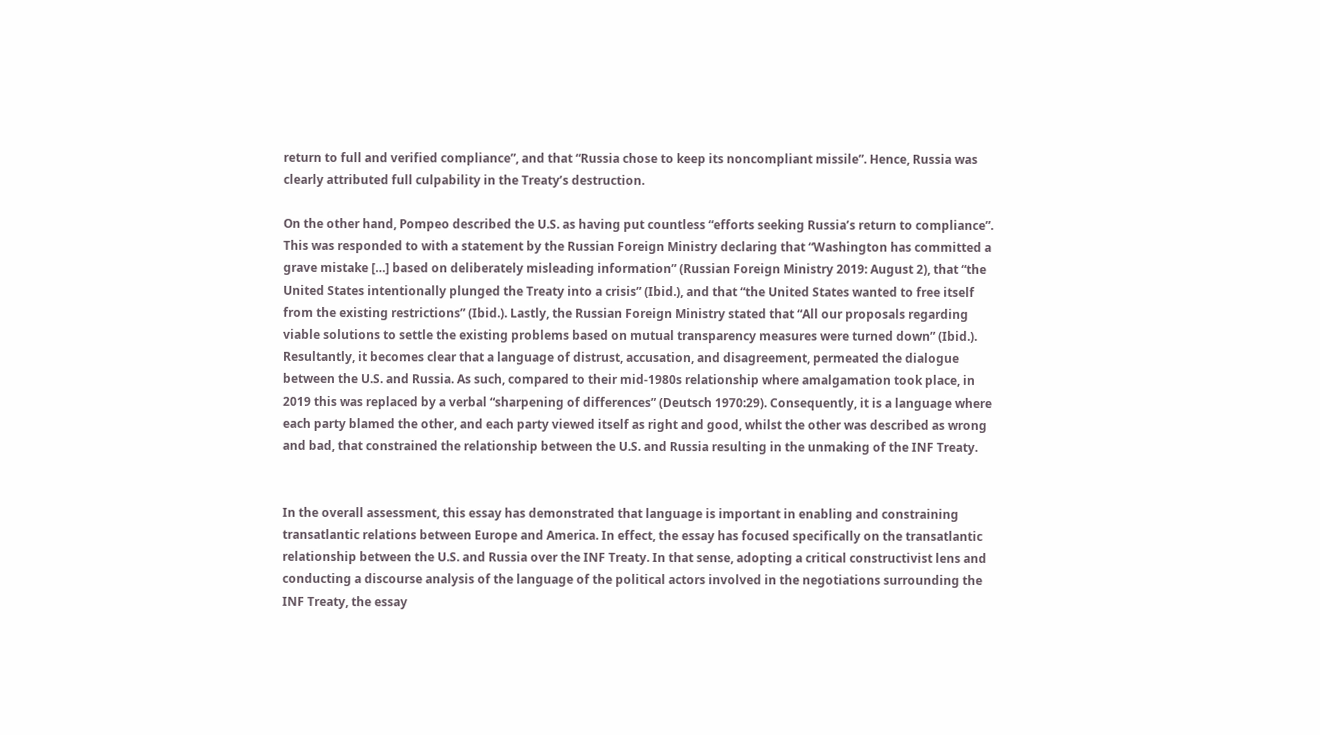return to full and verified compliance”, and that “Russia chose to keep its noncompliant missile”. Hence, Russia was clearly attributed full culpability in the Treaty’s destruction.

On the other hand, Pompeo described the U.S. as having put countless “efforts seeking Russia’s return to compliance”.  This was responded to with a statement by the Russian Foreign Ministry declaring that “Washington has committed a grave mistake […] based on deliberately misleading information” (Russian Foreign Ministry 2019: August 2), that “the United States intentionally plunged the Treaty into a crisis” (Ibid.), and that “the United States wanted to free itself from the existing restrictions” (Ibid.). Lastly, the Russian Foreign Ministry stated that “All our proposals regarding viable solutions to settle the existing problems based on mutual transparency measures were turned down” (Ibid.). Resultantly, it becomes clear that a language of distrust, accusation, and disagreement, permeated the dialogue between the U.S. and Russia. As such, compared to their mid-1980s relationship where amalgamation took place, in 2019 this was replaced by a verbal “sharpening of differences” (Deutsch 1970:29). Consequently, it is a language where each party blamed the other, and each party viewed itself as right and good, whilst the other was described as wrong and bad, that constrained the relationship between the U.S. and Russia resulting in the unmaking of the INF Treaty.


In the overall assessment, this essay has demonstrated that language is important in enabling and constraining transatlantic relations between Europe and America. In effect, the essay has focused specifically on the transatlantic relationship between the U.S. and Russia over the INF Treaty. In that sense, adopting a critical constructivist lens and conducting a discourse analysis of the language of the political actors involved in the negotiations surrounding the INF Treaty, the essay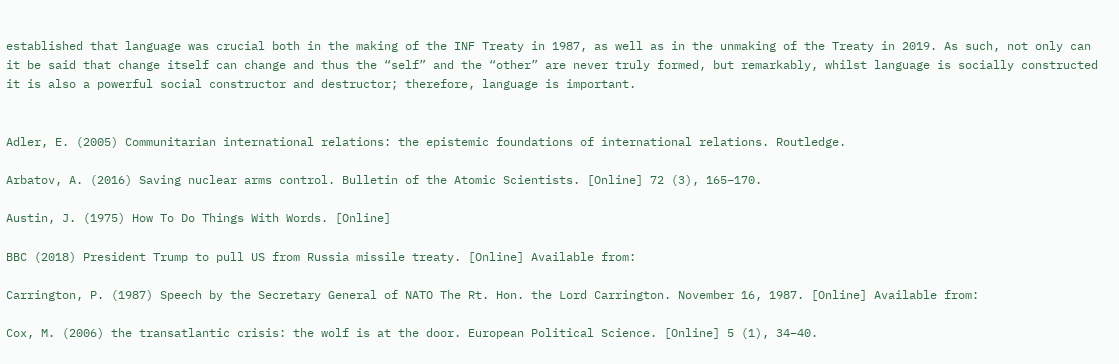established that language was crucial both in the making of the INF Treaty in 1987, as well as in the unmaking of the Treaty in 2019. As such, not only can it be said that change itself can change and thus the “self” and the “other” are never truly formed, but remarkably, whilst language is socially constructed it is also a powerful social constructor and destructor; therefore, language is important.


Adler, E. (2005) Communitarian international relations: the epistemic foundations of international relations. Routledge.

Arbatov, A. (2016) Saving nuclear arms control. Bulletin of the Atomic Scientists. [Online] 72 (3), 165–170.

Austin, J. (1975) How To Do Things With Words. [Online]

BBC (2018) President Trump to pull US from Russia missile treaty. [Online] Available from:

Carrington, P. (1987) Speech by the Secretary General of NATO The Rt. Hon. the Lord Carrington. November 16, 1987. [Online] Available from:

Cox, M. (2006) the transatlantic crisis: the wolf is at the door. European Political Science. [Online] 5 (1), 34–40.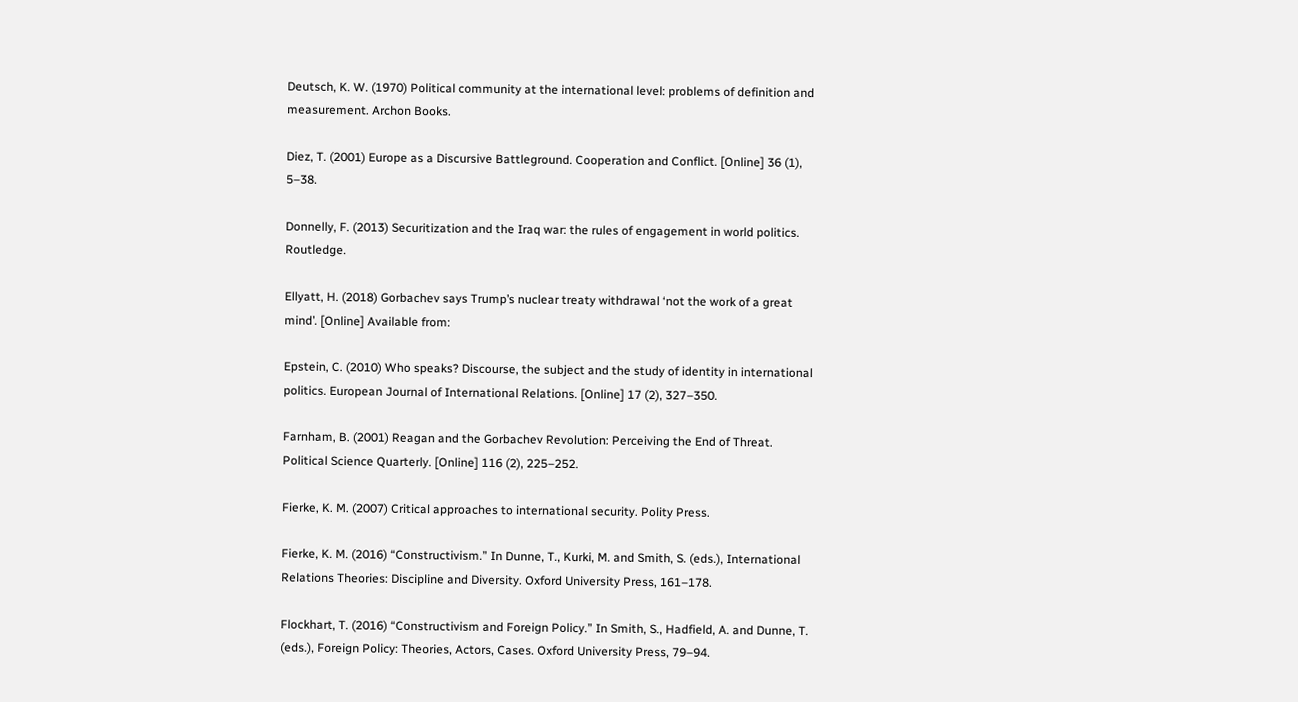Deutsch, K. W. (1970) Political community at the international level: problems of definition and measurement. Archon Books.

Diez, T. (2001) Europe as a Discursive Battleground. Cooperation and Conflict. [Online] 36 (1), 5–38.

Donnelly, F. (2013) Securitization and the Iraq war: the rules of engagement in world politics. Routledge.

Ellyatt, H. (2018) Gorbachev says Trump’s nuclear treaty withdrawal ‘not the work of a great mind’. [Online] Available from:

Epstein, C. (2010) Who speaks? Discourse, the subject and the study of identity in international politics. European Journal of International Relations. [Online] 17 (2), 327–350.

Farnham, B. (2001) Reagan and the Gorbachev Revolution: Perceiving the End of Threat. Political Science Quarterly. [Online] 116 (2), 225–252.

Fierke, K. M. (2007) Critical approaches to international security. Polity Press.

Fierke, K. M. (2016) “Constructivism.” In Dunne, T., Kurki, M. and Smith, S. (eds.), International Relations Theories: Discipline and Diversity. Oxford University Press, 161–178.

Flockhart, T. (2016) “Constructivism and Foreign Policy.” In Smith, S., Hadfield, A. and Dunne, T. (eds.), Foreign Policy: Theories, Actors, Cases. Oxford University Press, 79–94.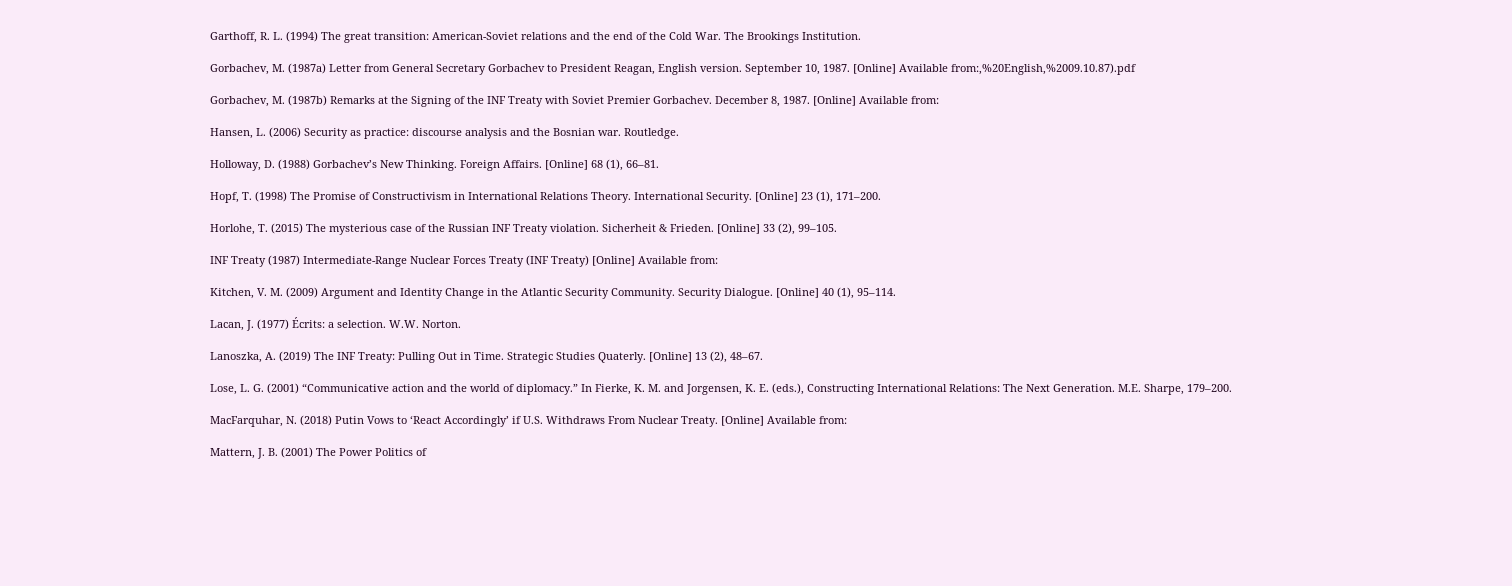Garthoff, R. L. (1994) The great transition: American-Soviet relations and the end of the Cold War. The Brookings Institution.

Gorbachev, M. (1987a) Letter from General Secretary Gorbachev to President Reagan, English version. September 10, 1987. [Online] Available from:,%20English,%2009.10.87).pdf

Gorbachev, M. (1987b) Remarks at the Signing of the INF Treaty with Soviet Premier Gorbachev. December 8, 1987. [Online] Available from:

Hansen, L. (2006) Security as practice: discourse analysis and the Bosnian war. Routledge.

Holloway, D. (1988) Gorbachev’s New Thinking. Foreign Affairs. [Online] 68 (1), 66–81.

Hopf, T. (1998) The Promise of Constructivism in International Relations Theory. International Security. [Online] 23 (1), 171–200.

Horlohe, T. (2015) The mysterious case of the Russian INF Treaty violation. Sicherheit & Frieden. [Online] 33 (2), 99–105.

INF Treaty (1987) Intermediate-Range Nuclear Forces Treaty (INF Treaty) [Online] Available from:

Kitchen, V. M. (2009) Argument and Identity Change in the Atlantic Security Community. Security Dialogue. [Online] 40 (1), 95–114.

Lacan, J. (1977) Écrits: a selection. W.W. Norton.

Lanoszka, A. (2019) The INF Treaty: Pulling Out in Time. Strategic Studies Quaterly. [Online] 13 (2), 48–67.

Lose, L. G. (2001) “Communicative action and the world of diplomacy.” In Fierke, K. M. and Jorgensen, K. E. (eds.), Constructing International Relations: The Next Generation. M.E. Sharpe, 179–200.

MacFarquhar, N. (2018) Putin Vows to ‘React Accordingly’ if U.S. Withdraws From Nuclear Treaty. [Online] Available from:

Mattern, J. B. (2001) The Power Politics of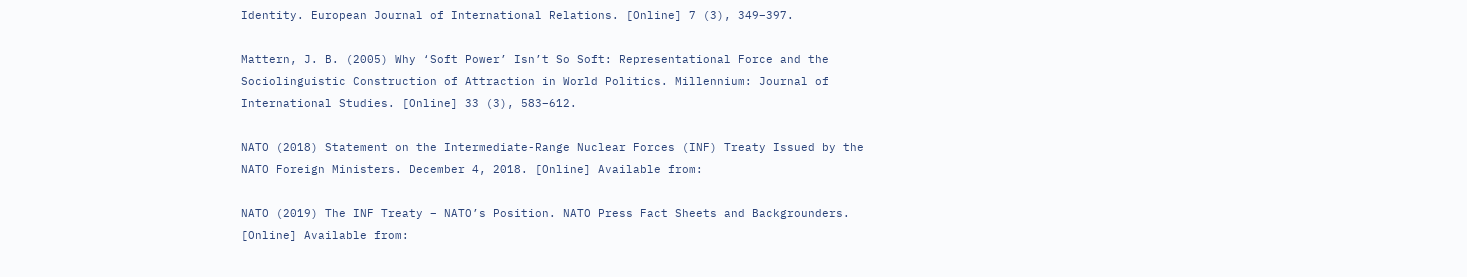Identity. European Journal of International Relations. [Online] 7 (3), 349–397.

Mattern, J. B. (2005) Why ‘Soft Power’ Isn’t So Soft: Representational Force and the Sociolinguistic Construction of Attraction in World Politics. Millennium: Journal of International Studies. [Online] 33 (3), 583–612.

NATO (2018) Statement on the Intermediate-Range Nuclear Forces (INF) Treaty Issued by the NATO Foreign Ministers. December 4, 2018. [Online] Available from:

NATO (2019) The INF Treaty – NATO’s Position. NATO Press Fact Sheets and Backgrounders. [Online] Available from: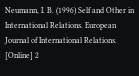Neumann, I. B. (1996) Self and Other in International Relations. European Journal of International Relations. [Online] 2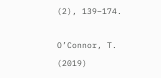(2), 139–174.

O’Connor, T. (2019)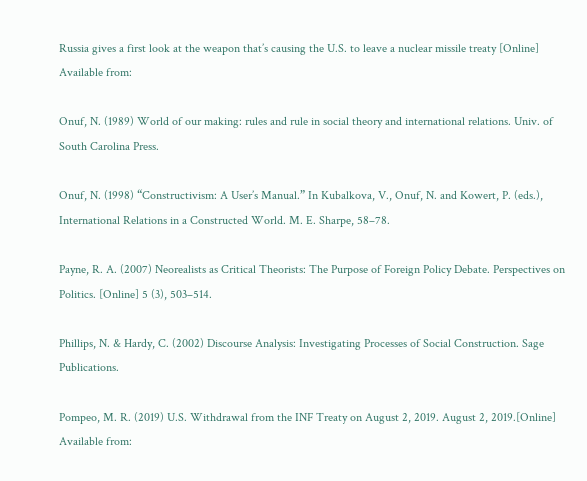Russia gives a first look at the weapon that’s causing the U.S. to leave a nuclear missile treaty [Online] Available from:

Onuf, N. (1989) World of our making: rules and rule in social theory and international relations. Univ. of South Carolina Press.

Onuf, N. (1998) “Constructivism: A User’s Manual.” In Kubalkova, V., Onuf, N. and Kowert, P. (eds.), International Relations in a Constructed World. M. E. Sharpe, 58–78.

Payne, R. A. (2007) Neorealists as Critical Theorists: The Purpose of Foreign Policy Debate. Perspectives on Politics. [Online] 5 (3), 503–514.

Phillips, N. & Hardy, C. (2002) Discourse Analysis: Investigating Processes of Social Construction. Sage Publications.

Pompeo, M. R. (2019) U.S. Withdrawal from the INF Treaty on August 2, 2019. August 2, 2019.[Online] Available from: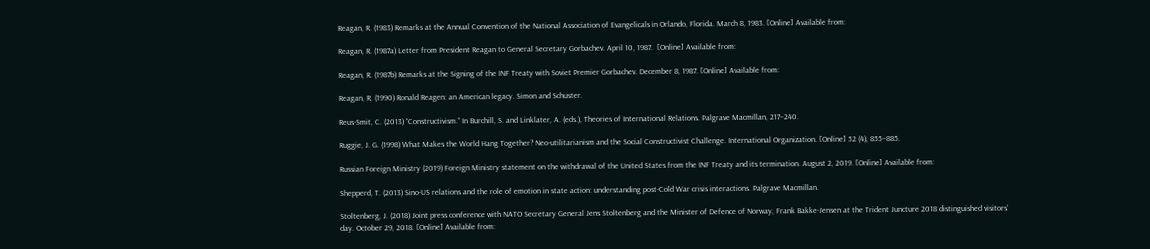Reagan, R. (1983) Remarks at the Annual Convention of the National Association of Evangelicals in Orlando, Florida. March 8, 1983. [Online] Available from:

Reagan, R. (1987a) Letter from President Reagan to General Secretary Gorbachev. April 10, 1987.  [Online] Available from:

Reagan, R. (1987b) Remarks at the Signing of the INF Treaty with Soviet Premier Gorbachev. December 8, 1987. [Online] Available from:

Reagan, R. (1990) Ronald Reagen: an American legacy. Simon and Schuster.

Reus-Smit, C. (2013) “Constructivism.” In Burchill, S. and Linklater, A. (eds.), Theories of International Relations. Palgrave Macmillan, 217–240.

Ruggie, J. G. (1998) What Makes the World Hang Together? Neo-utilitarianism and the Social Constructivist Challenge. International Organization. [Online] 52 (4), 855–885.

Russian Foreign Ministry (2019) Foreign Ministry statement on the withdrawal of the United States from the INF Treaty and its termination. August 2, 2019. [Online] Available from:

Shepperd, T. (2013) Sino-US relations and the role of emotion in state action: understanding post-Cold War crisis interactions. Palgrave Macmillan.

Stoltenberg, J. (2018) Joint press conference with NATO Secretary General Jens Stoltenberg and the Minister of Defence of Norway, Frank Bakke-Jensen at the Trident Juncture 2018 distinguished visitors’ day. October 29, 2018. [Online] Available from: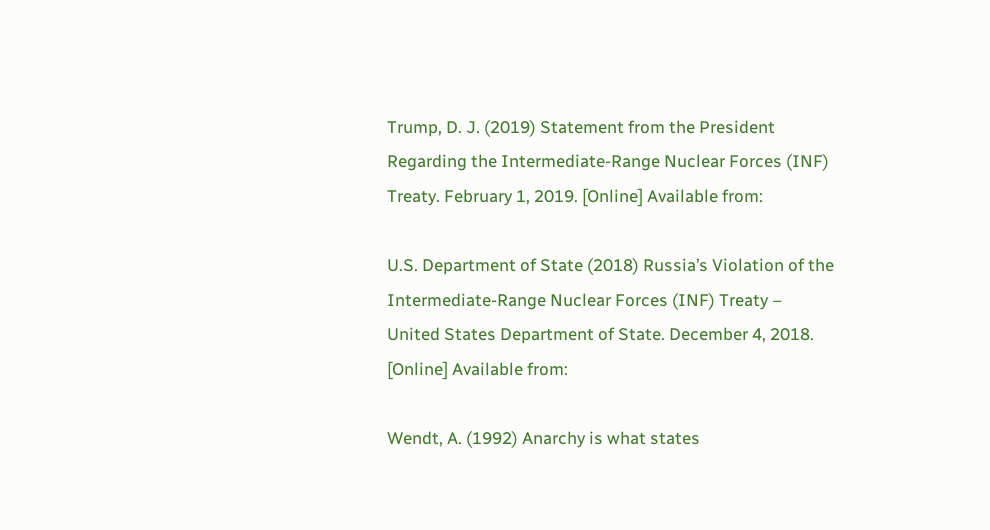Trump, D. J. (2019) Statement from the President Regarding the Intermediate-Range Nuclear Forces (INF) Treaty. February 1, 2019. [Online] Available from:

U.S. Department of State (2018) Russia’s Violation of the Intermediate-Range Nuclear Forces (INF) Treaty – United States Department of State. December 4, 2018. [Online] Available from:

Wendt, A. (1992) Anarchy is what states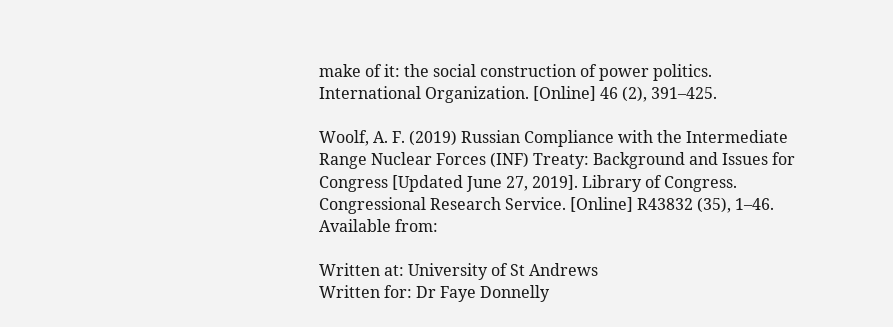make of it: the social construction of power politics. International Organization. [Online] 46 (2), 391–425.

Woolf, A. F. (2019) Russian Compliance with the Intermediate Range Nuclear Forces (INF) Treaty: Background and Issues for Congress [Updated June 27, 2019]. Library of Congress. Congressional Research Service. [Online] R43832 (35), 1–46. Available from:

Written at: University of St Andrews
Written for: Dr Faye Donnelly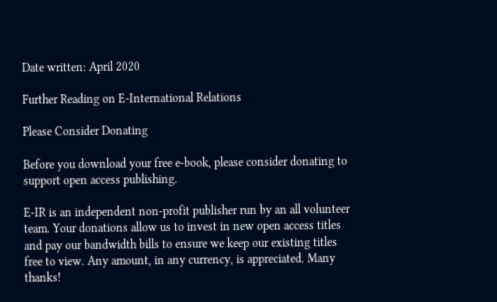Date written: April 2020

Further Reading on E-International Relations

Please Consider Donating

Before you download your free e-book, please consider donating to support open access publishing.

E-IR is an independent non-profit publisher run by an all volunteer team. Your donations allow us to invest in new open access titles and pay our bandwidth bills to ensure we keep our existing titles free to view. Any amount, in any currency, is appreciated. Many thanks!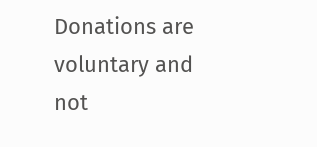Donations are voluntary and not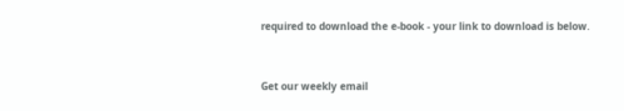required to download the e-book - your link to download is below.


Get our weekly email